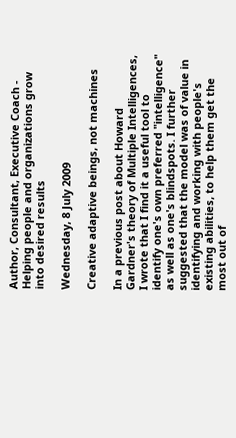Author, Consultant, Executive Coach - Helping people and organizations grow into desired results

Wednesday, 8 July 2009

Creative adaptive beings, not machines

In a previous post about Howard Gardner's theory of Multiple Intelligences, I wrote that I find it a useful tool to identify one's own preferred "intelligence" as well as one's blindspots. I further suggested that the model was of value in identifying and working with people's existing abilities, to help them get the most out of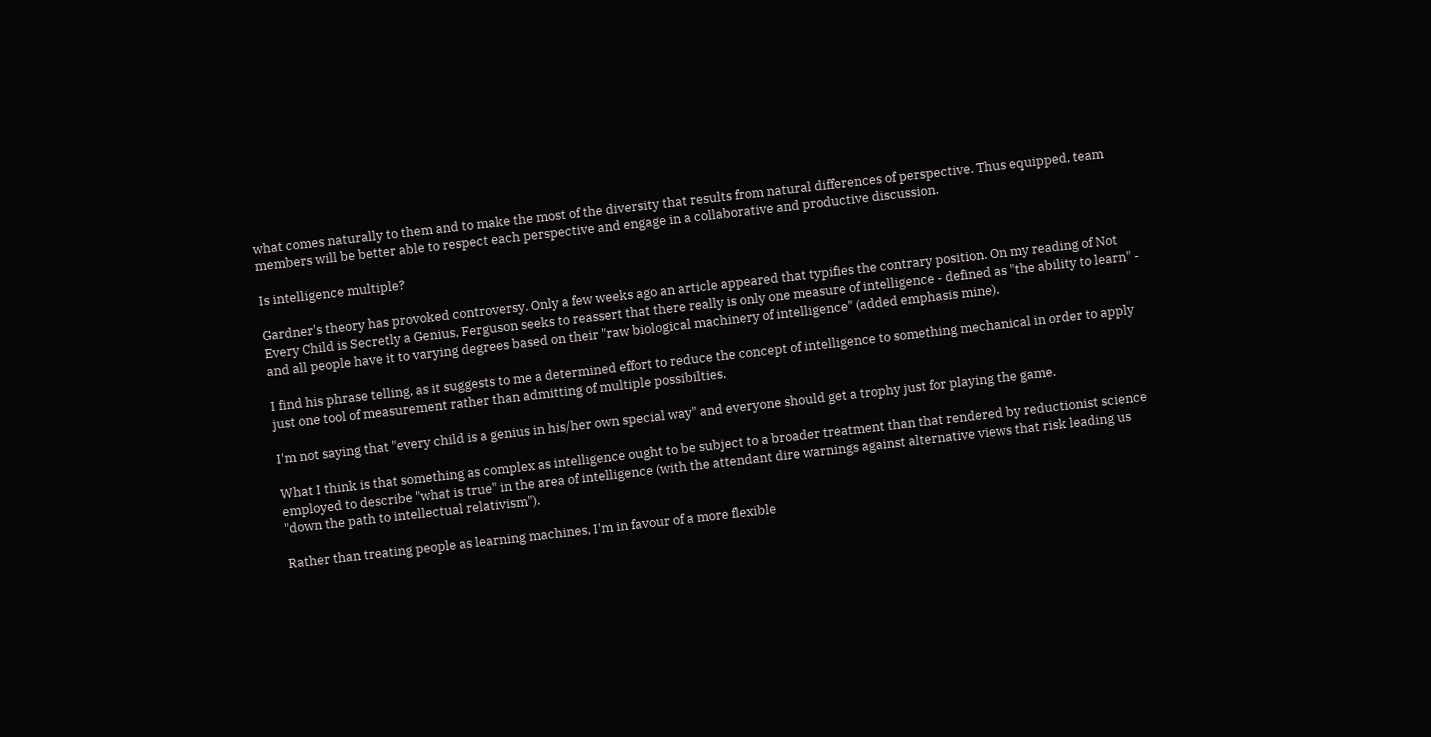what comes naturally to them and to make the most of the diversity that results from natural differences of perspective. Thus equipped, team members will be better able to respect each perspective and engage in a collaborative and productive discussion.

Is intelligence multiple?

Gardner's theory has provoked controversy. Only a few weeks ago an article appeared that typifies the contrary position. On my reading of Not Every Child is Secretly a Genius, Ferguson seeks to reassert that there really is only one measure of intelligence - defined as "the ability to learn" - and all people have it to varying degrees based on their "raw biological machinery of intelligence" (added emphasis mine).

I find his phrase telling, as it suggests to me a determined effort to reduce the concept of intelligence to something mechanical in order to apply just one tool of measurement rather than admitting of multiple possibilties.

I'm not saying that "every child is a genius in his/her own special way" and everyone should get a trophy just for playing the game.

What I think is that something as complex as intelligence ought to be subject to a broader treatment than that rendered by reductionist science employed to describe "what is true" in the area of intelligence (with the attendant dire warnings against alternative views that risk leading us "down the path to intellectual relativism").

Rather than treating people as learning machines, I'm in favour of a more flexible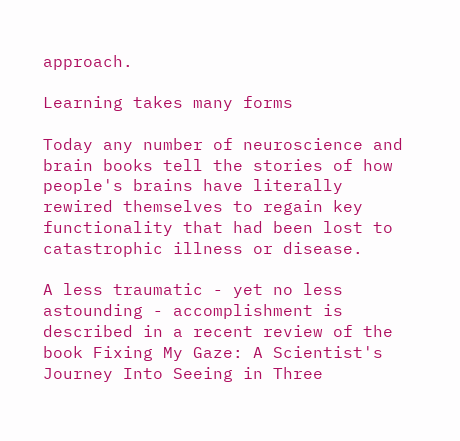approach.

Learning takes many forms

Today any number of neuroscience and brain books tell the stories of how people's brains have literally rewired themselves to regain key functionality that had been lost to catastrophic illness or disease.

A less traumatic - yet no less astounding - accomplishment is described in a recent review of the book Fixing My Gaze: A Scientist's Journey Into Seeing in Three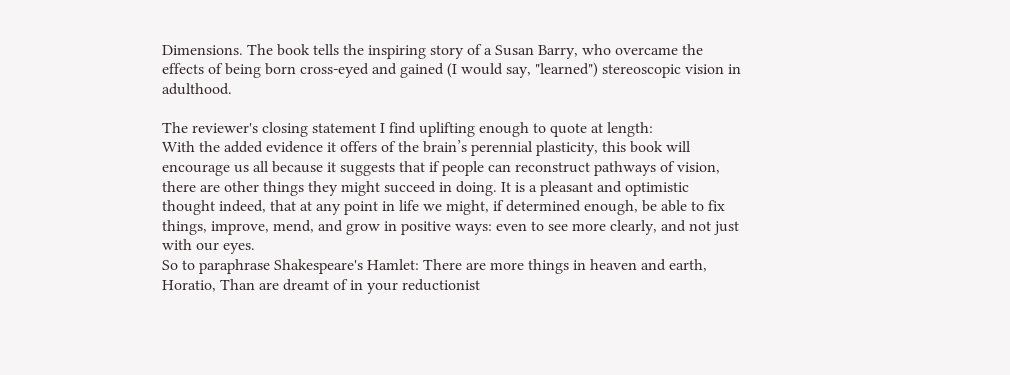Dimensions. The book tells the inspiring story of a Susan Barry, who overcame the effects of being born cross-eyed and gained (I would say, "learned") stereoscopic vision in adulthood.

The reviewer's closing statement I find uplifting enough to quote at length:
With the added evidence it offers of the brain’s perennial plasticity, this book will encourage us all because it suggests that if people can reconstruct pathways of vision, there are other things they might succeed in doing. It is a pleasant and optimistic thought indeed, that at any point in life we might, if determined enough, be able to fix things, improve, mend, and grow in positive ways: even to see more clearly, and not just with our eyes.
So to paraphrase Shakespeare's Hamlet: There are more things in heaven and earth, Horatio, Than are dreamt of in your reductionist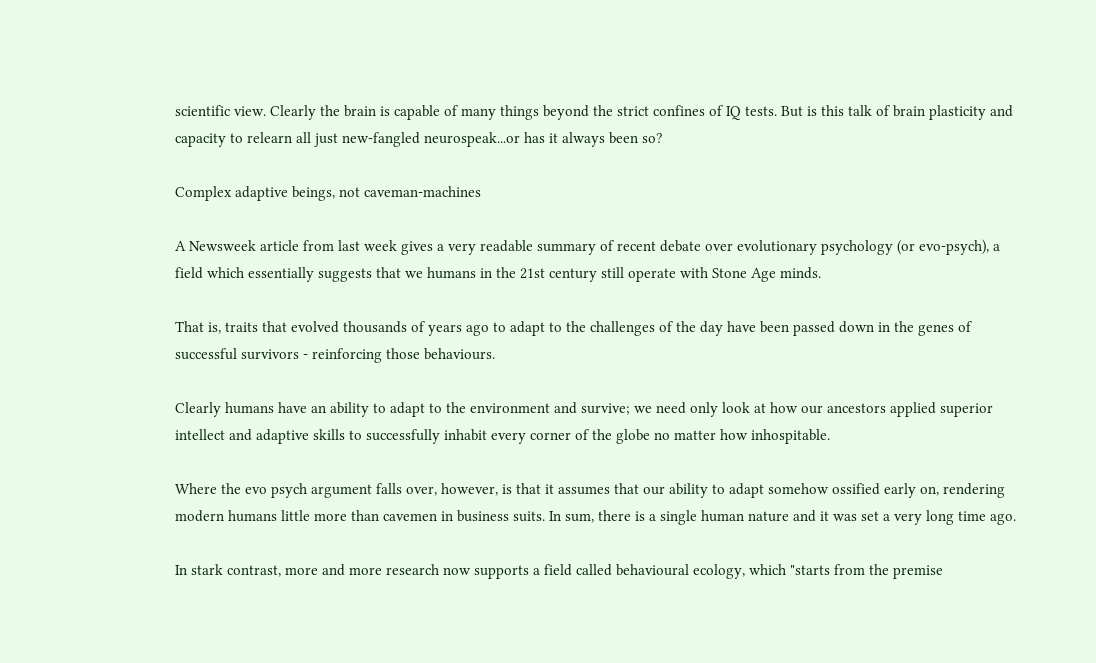scientific view. Clearly the brain is capable of many things beyond the strict confines of IQ tests. But is this talk of brain plasticity and capacity to relearn all just new-fangled neurospeak...or has it always been so?

Complex adaptive beings, not caveman-machines

A Newsweek article from last week gives a very readable summary of recent debate over evolutionary psychology (or evo-psych), a field which essentially suggests that we humans in the 21st century still operate with Stone Age minds.

That is, traits that evolved thousands of years ago to adapt to the challenges of the day have been passed down in the genes of successful survivors - reinforcing those behaviours.

Clearly humans have an ability to adapt to the environment and survive; we need only look at how our ancestors applied superior intellect and adaptive skills to successfully inhabit every corner of the globe no matter how inhospitable.

Where the evo psych argument falls over, however, is that it assumes that our ability to adapt somehow ossified early on, rendering modern humans little more than cavemen in business suits. In sum, there is a single human nature and it was set a very long time ago.

In stark contrast, more and more research now supports a field called behavioural ecology, which "starts from the premise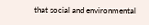that social and environmental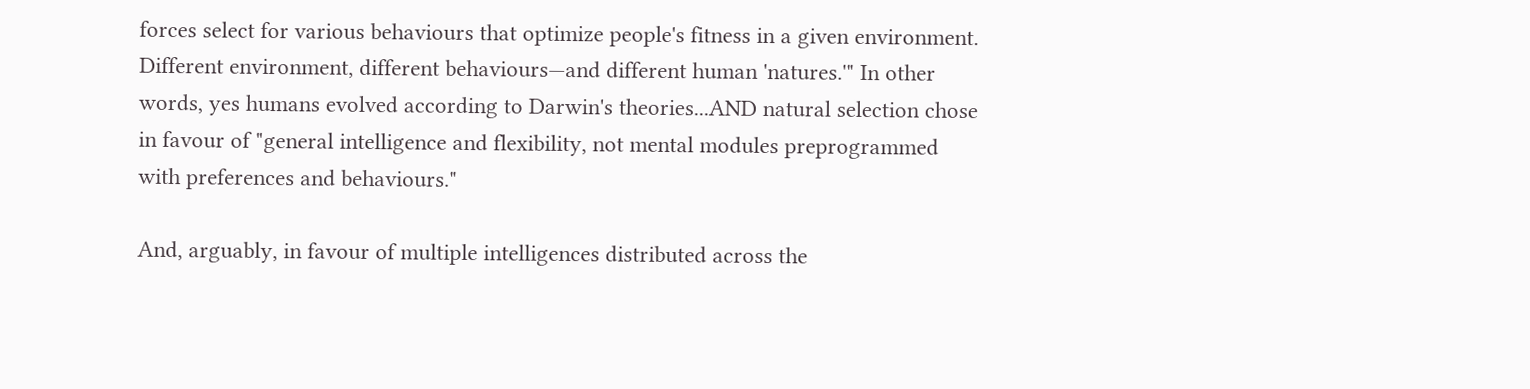forces select for various behaviours that optimize people's fitness in a given environment. Different environment, different behaviours—and different human 'natures.'" In other words, yes humans evolved according to Darwin's theories...AND natural selection chose in favour of "general intelligence and flexibility, not mental modules preprogrammed with preferences and behaviours."

And, arguably, in favour of multiple intelligences distributed across the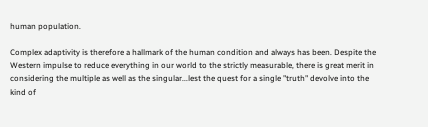human population.

Complex adaptivity is therefore a hallmark of the human condition and always has been. Despite the Western impulse to reduce everything in our world to the strictly measurable, there is great merit in considering the multiple as well as the singular...lest the quest for a single "truth" devolve into the kind of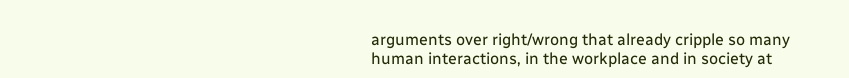arguments over right/wrong that already cripple so many human interactions, in the workplace and in society at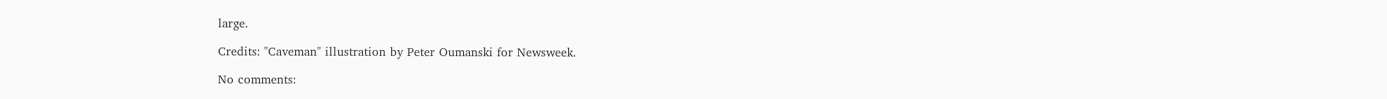large.

Credits: "Caveman" illustration by Peter Oumanski for Newsweek.

No comments: